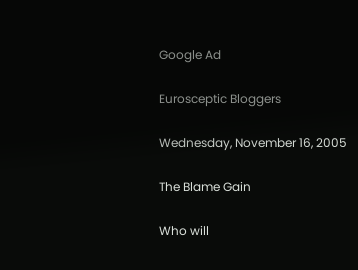Google Ad

Eurosceptic Bloggers

Wednesday, November 16, 2005

The Blame Gain

Who will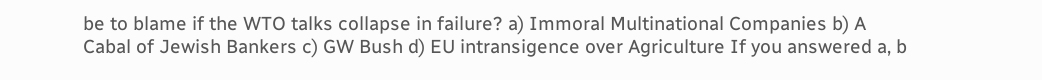be to blame if the WTO talks collapse in failure? a) Immoral Multinational Companies b) A Cabal of Jewish Bankers c) GW Bush d) EU intransigence over Agriculture If you answered a, b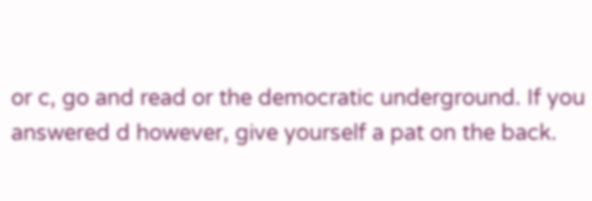or c, go and read or the democratic underground. If you answered d however, give yourself a pat on the back.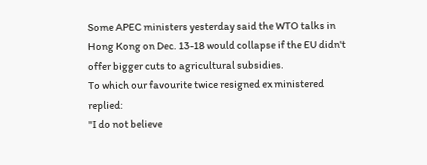Some APEC ministers yesterday said the WTO talks in Hong Kong on Dec. 13-18 would collapse if the EU didn't offer bigger cuts to agricultural subsidies.
To which our favourite twice resigned ex ministered replied:
"I do not believe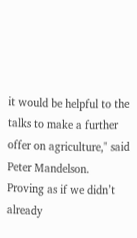it would be helpful to the talks to make a further offer on agriculture," said Peter Mandelson.
Proving as if we didn’t already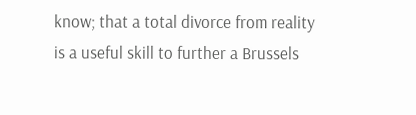know; that a total divorce from reality is a useful skill to further a Brussels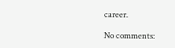career.

No comments: